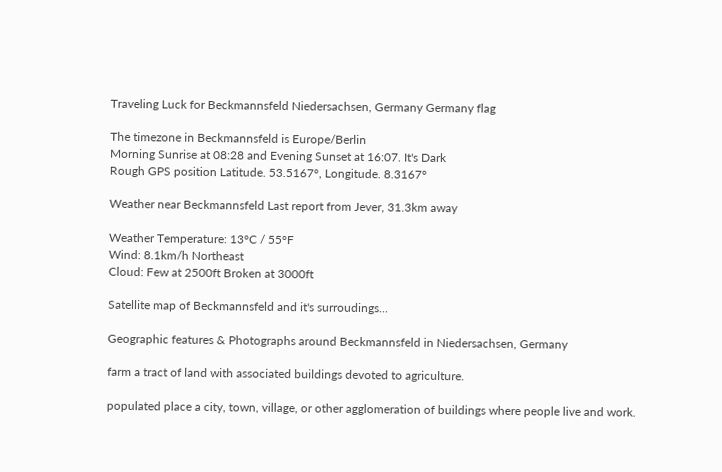Traveling Luck for Beckmannsfeld Niedersachsen, Germany Germany flag

The timezone in Beckmannsfeld is Europe/Berlin
Morning Sunrise at 08:28 and Evening Sunset at 16:07. It's Dark
Rough GPS position Latitude. 53.5167°, Longitude. 8.3167°

Weather near Beckmannsfeld Last report from Jever, 31.3km away

Weather Temperature: 13°C / 55°F
Wind: 8.1km/h Northeast
Cloud: Few at 2500ft Broken at 3000ft

Satellite map of Beckmannsfeld and it's surroudings...

Geographic features & Photographs around Beckmannsfeld in Niedersachsen, Germany

farm a tract of land with associated buildings devoted to agriculture.

populated place a city, town, village, or other agglomeration of buildings where people live and work.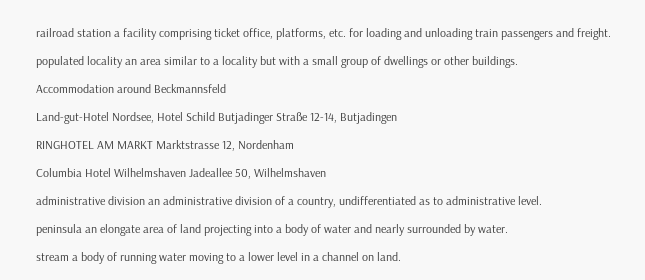railroad station a facility comprising ticket office, platforms, etc. for loading and unloading train passengers and freight.

populated locality an area similar to a locality but with a small group of dwellings or other buildings.

Accommodation around Beckmannsfeld

Land-gut-Hotel Nordsee, Hotel Schild Butjadinger Straße 12-14, Butjadingen

RINGHOTEL AM MARKT Marktstrasse 12, Nordenham

Columbia Hotel Wilhelmshaven Jadeallee 50, Wilhelmshaven

administrative division an administrative division of a country, undifferentiated as to administrative level.

peninsula an elongate area of land projecting into a body of water and nearly surrounded by water.

stream a body of running water moving to a lower level in a channel on land.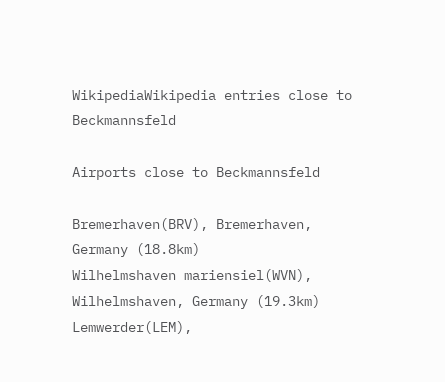WikipediaWikipedia entries close to Beckmannsfeld

Airports close to Beckmannsfeld

Bremerhaven(BRV), Bremerhaven, Germany (18.8km)
Wilhelmshaven mariensiel(WVN), Wilhelmshaven, Germany (19.3km)
Lemwerder(LEM),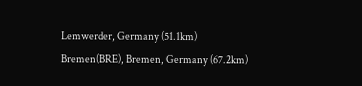Lemwerder, Germany (51.1km)
Bremen(BRE), Bremen, Germany (67.2km)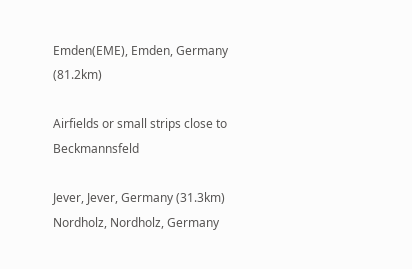Emden(EME), Emden, Germany (81.2km)

Airfields or small strips close to Beckmannsfeld

Jever, Jever, Germany (31.3km)
Nordholz, Nordholz, Germany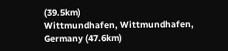(39.5km)
Wittmundhafen, Wittmundhafen, Germany (47.6km)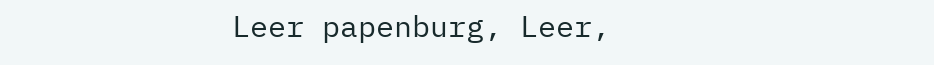Leer papenburg, Leer,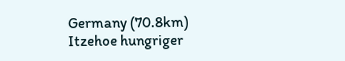Germany (70.8km)
Itzehoe hungriger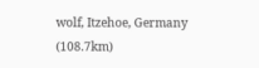wolf, Itzehoe, Germany (108.7km)